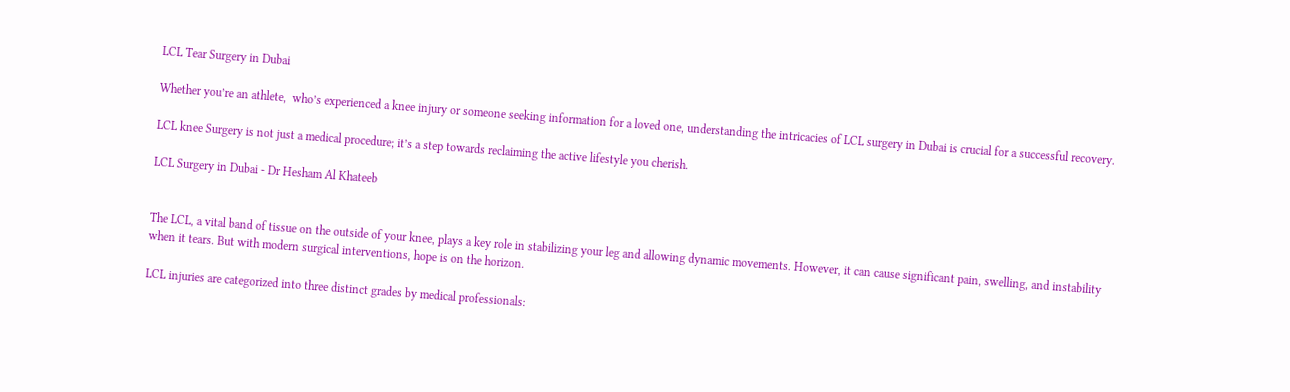LCL Tear Surgery in Dubai

Whether you’re an athlete,  who’s experienced a knee injury or someone seeking information for a loved one, understanding the intricacies of LCL surgery in Dubai is crucial for a successful recovery.

LCL knee Surgery is not just a medical procedure; it’s a step towards reclaiming the active lifestyle you cherish.

LCL Surgery in Dubai - Dr Hesham Al Khateeb


The LCL, a vital band of tissue on the outside of your knee, plays a key role in stabilizing your leg and allowing dynamic movements. However, it can cause significant pain, swelling, and instability when it tears. But with modern surgical interventions, hope is on the horizon.

LCL injuries are categorized into three distinct grades by medical professionals: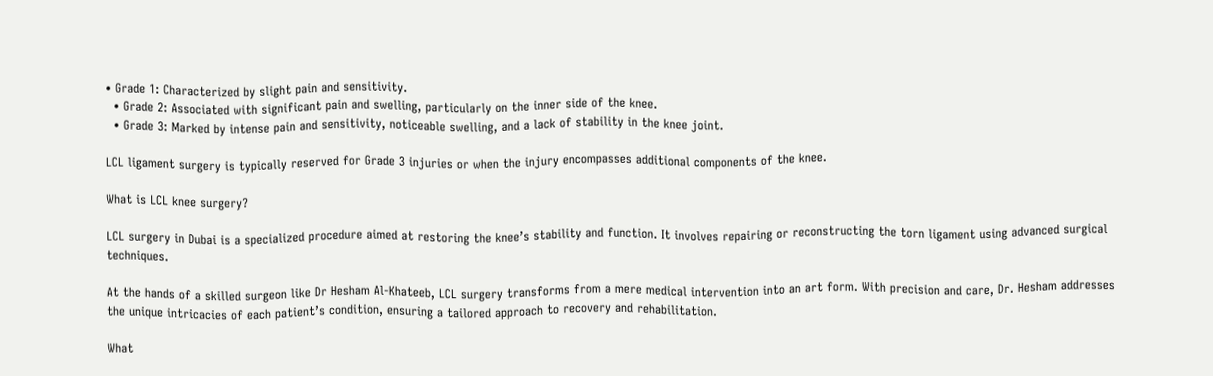• Grade 1: Characterized by slight pain and sensitivity.
  • Grade 2: Associated with significant pain and swelling, particularly on the inner side of the knee.
  • Grade 3: Marked by intense pain and sensitivity, noticeable swelling, and a lack of stability in the knee joint.

LCL ligament surgery is typically reserved for Grade 3 injuries or when the injury encompasses additional components of the knee.

What is LCL knee surgery?

LCL surgery in Dubai is a specialized procedure aimed at restoring the knee’s stability and function. It involves repairing or reconstructing the torn ligament using advanced surgical techniques.

At the hands of a skilled surgeon like Dr Hesham Al-Khateeb, LCL surgery transforms from a mere medical intervention into an art form. With precision and care, Dr. Hesham addresses the unique intricacies of each patient’s condition, ensuring a tailored approach to recovery and rehabilitation.

What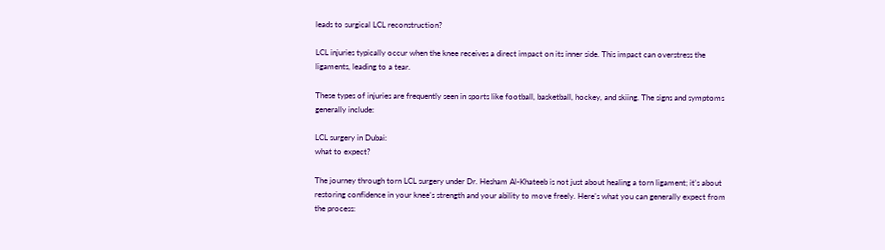leads to surgical LCL reconstruction?

LCL injuries typically occur when the knee receives a direct impact on its inner side. This impact can overstress the ligaments, leading to a tear.

These types of injuries are frequently seen in sports like football, basketball, hockey, and skiing. The signs and symptoms generally include:

LCL surgery in Dubai:
what to expect?

The journey through torn LCL surgery under Dr. Hesham Al-Khateeb is not just about healing a torn ligament; it’s about restoring confidence in your knee’s strength and your ability to move freely. Here’s what you can generally expect from the process: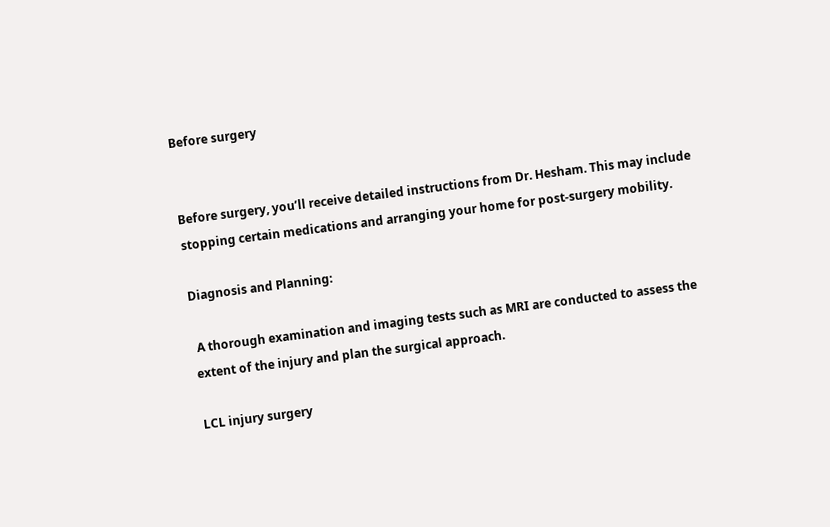Before surgery


Before surgery, you’ll receive detailed instructions from Dr. Hesham. This may include stopping certain medications and arranging your home for post-surgery mobility.

Diagnosis and Planning:

 A thorough examination and imaging tests such as MRI are conducted to assess the extent of the injury and plan the surgical approach.

LCL injury surgery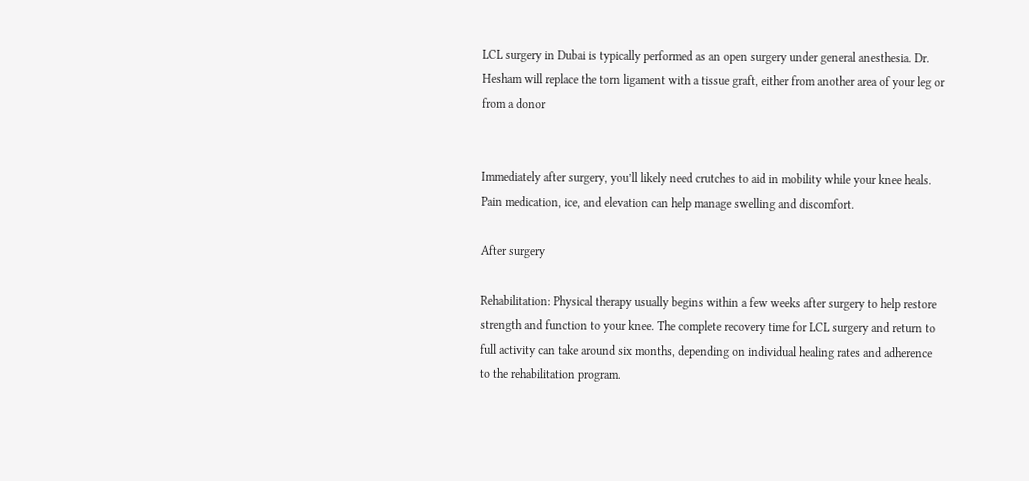LCL surgery in Dubai is typically performed as an open surgery under general anesthesia. Dr. Hesham will replace the torn ligament with a tissue graft, either from another area of your leg or from a donor


Immediately after surgery, you’ll likely need crutches to aid in mobility while your knee heals. Pain medication, ice, and elevation can help manage swelling and discomfort.

After surgery

Rehabilitation: Physical therapy usually begins within a few weeks after surgery to help restore strength and function to your knee. The complete recovery time for LCL surgery and return to full activity can take around six months, depending on individual healing rates and adherence to the rehabilitation program.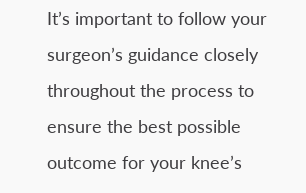It’s important to follow your surgeon’s guidance closely throughout the process to ensure the best possible outcome for your knee’s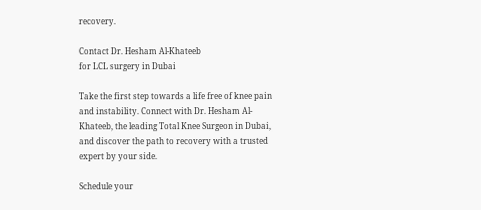recovery.

Contact Dr. Hesham Al-Khateeb
for LCL surgery in Dubai

Take the first step towards a life free of knee pain and instability. Connect with Dr. Hesham Al-Khateeb, the leading Total Knee Surgeon in Dubai, and discover the path to recovery with a trusted expert by your side.

Schedule your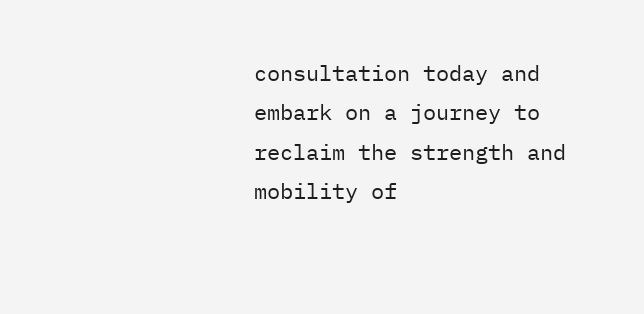consultation today and embark on a journey to reclaim the strength and mobility of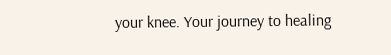your knee. Your journey to healing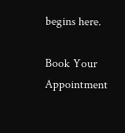begins here.

Book Your Appointment